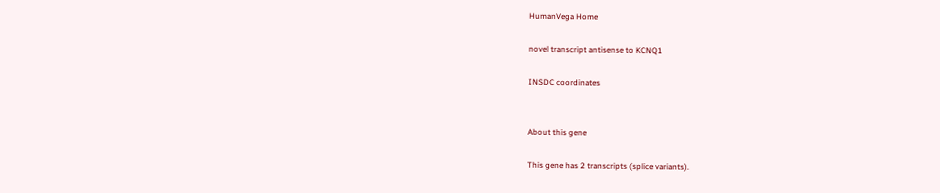HumanVega Home

novel transcript antisense to KCNQ1

INSDC coordinates


About this gene

This gene has 2 transcripts (splice variants).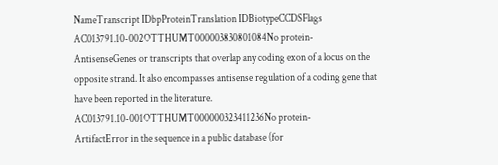NameTranscript IDbpProteinTranslation IDBiotypeCCDSFlags
AC013791.10-002OTTHUMT000003830801084No protein-
AntisenseGenes or transcripts that overlap any coding exon of a locus on the opposite strand. It also encompasses antisense regulation of a coding gene that have been reported in the literature.
AC013791.10-001OTTHUMT000000323411236No protein-
ArtifactError in the sequence in a public database (for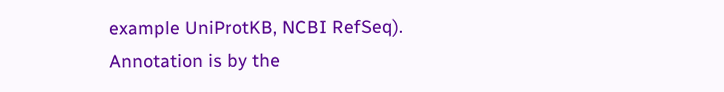example UniProtKB, NCBI RefSeq). Annotation is by the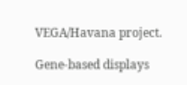VEGA/Havana project.

Gene-based displays